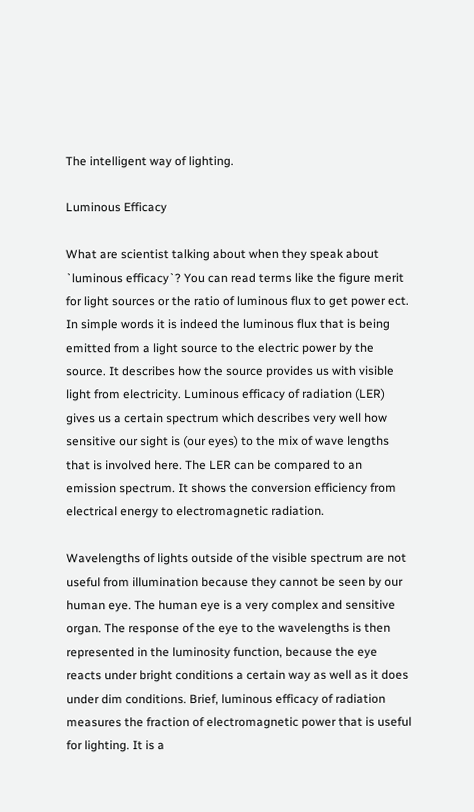The intelligent way of lighting.

Luminous Efficacy

What are scientist talking about when they speak about `luminous efficacy`? You can read terms like the figure merit for light sources or the ratio of luminous flux to get power ect. In simple words it is indeed the luminous flux that is being emitted from a light source to the electric power by the source. It describes how the source provides us with visible light from electricity. Luminous efficacy of radiation (LER) gives us a certain spectrum which describes very well how sensitive our sight is (our eyes) to the mix of wave lengths that is involved here. The LER can be compared to an emission spectrum. It shows the conversion efficiency from electrical energy to electromagnetic radiation.

Wavelengths of lights outside of the visible spectrum are not useful from illumination because they cannot be seen by our human eye. The human eye is a very complex and sensitive organ. The response of the eye to the wavelengths is then represented in the luminosity function, because the eye reacts under bright conditions a certain way as well as it does under dim conditions. Brief, luminous efficacy of radiation measures the fraction of electromagnetic power that is useful for lighting. It is a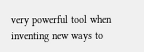very powerful tool when inventing new ways to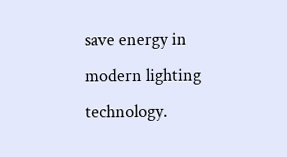save energy in modern lighting technology.